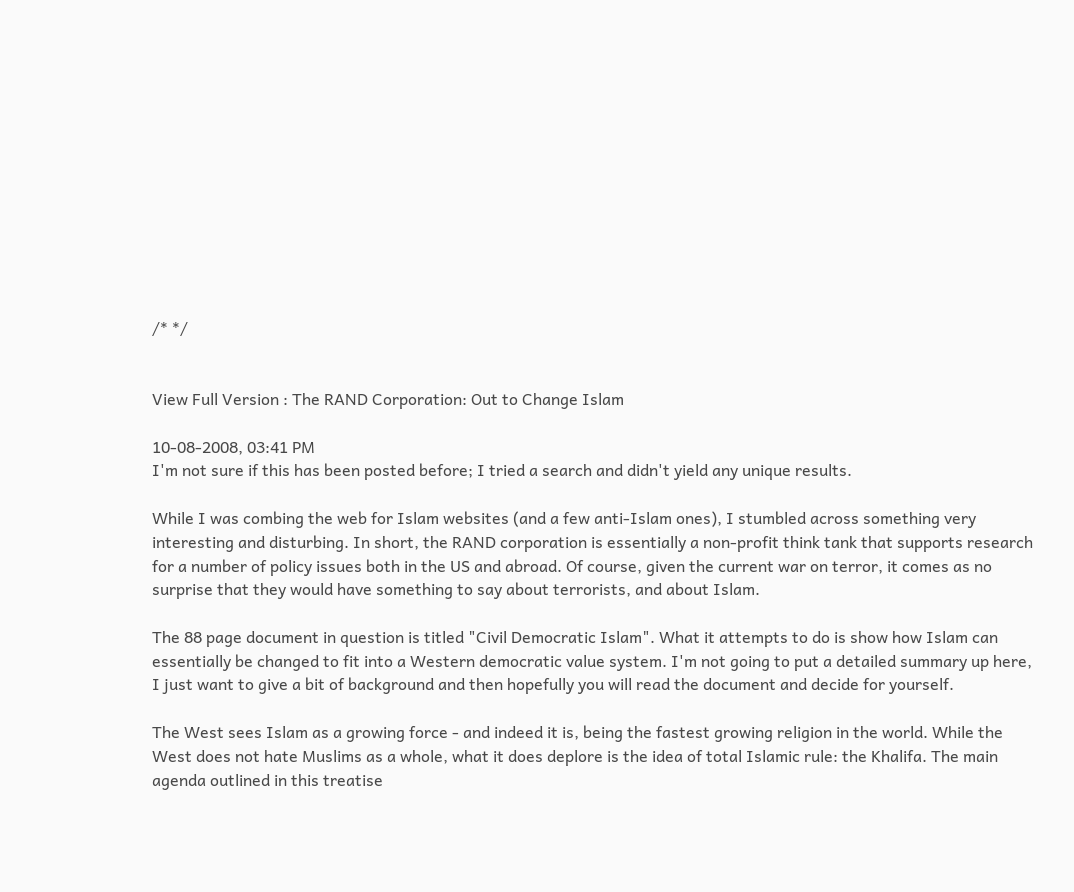/* */


View Full Version : The RAND Corporation: Out to Change Islam

10-08-2008, 03:41 PM
I'm not sure if this has been posted before; I tried a search and didn't yield any unique results.

While I was combing the web for Islam websites (and a few anti-Islam ones), I stumbled across something very interesting and disturbing. In short, the RAND corporation is essentially a non-profit think tank that supports research for a number of policy issues both in the US and abroad. Of course, given the current war on terror, it comes as no surprise that they would have something to say about terrorists, and about Islam.

The 88 page document in question is titled "Civil Democratic Islam". What it attempts to do is show how Islam can essentially be changed to fit into a Western democratic value system. I'm not going to put a detailed summary up here, I just want to give a bit of background and then hopefully you will read the document and decide for yourself.

The West sees Islam as a growing force - and indeed it is, being the fastest growing religion in the world. While the West does not hate Muslims as a whole, what it does deplore is the idea of total Islamic rule: the Khalifa. The main agenda outlined in this treatise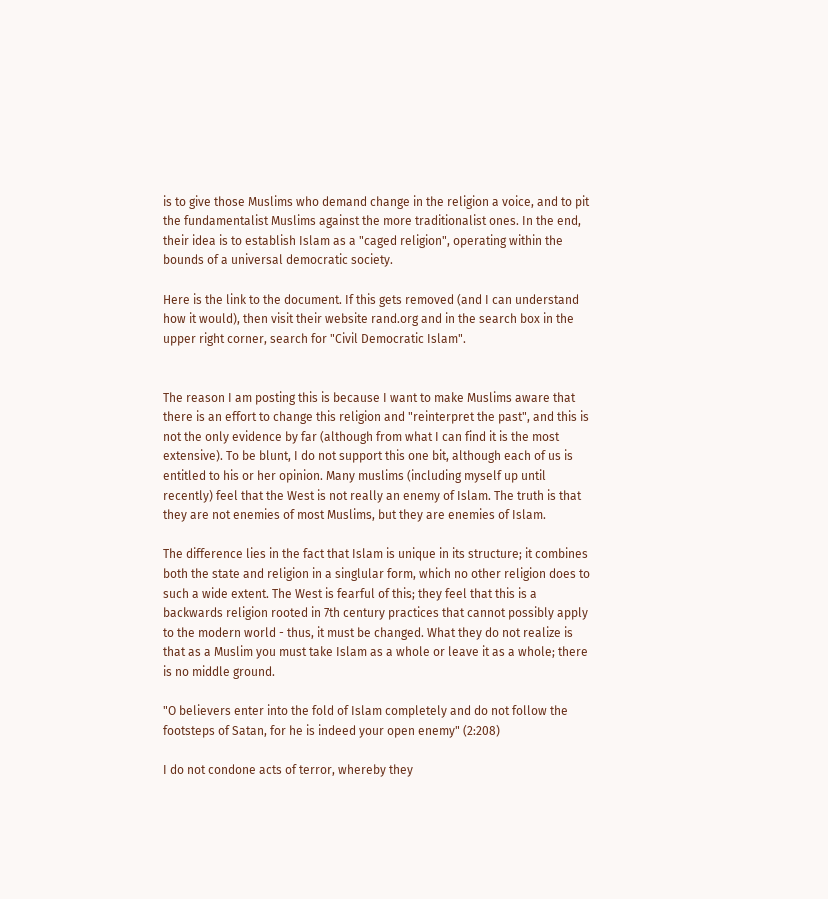is to give those Muslims who demand change in the religion a voice, and to pit the fundamentalist Muslims against the more traditionalist ones. In the end, their idea is to establish Islam as a "caged religion", operating within the bounds of a universal democratic society.

Here is the link to the document. If this gets removed (and I can understand how it would), then visit their website rand.org and in the search box in the upper right corner, search for "Civil Democratic Islam".


The reason I am posting this is because I want to make Muslims aware that there is an effort to change this religion and "reinterpret the past", and this is not the only evidence by far (although from what I can find it is the most extensive). To be blunt, I do not support this one bit, although each of us is entitled to his or her opinion. Many muslims (including myself up until recently) feel that the West is not really an enemy of Islam. The truth is that they are not enemies of most Muslims, but they are enemies of Islam.

The difference lies in the fact that Islam is unique in its structure; it combines both the state and religion in a singlular form, which no other religion does to such a wide extent. The West is fearful of this; they feel that this is a backwards religion rooted in 7th century practices that cannot possibly apply to the modern world - thus, it must be changed. What they do not realize is that as a Muslim you must take Islam as a whole or leave it as a whole; there is no middle ground.

"O believers enter into the fold of Islam completely and do not follow the footsteps of Satan, for he is indeed your open enemy" (2:208)

I do not condone acts of terror, whereby they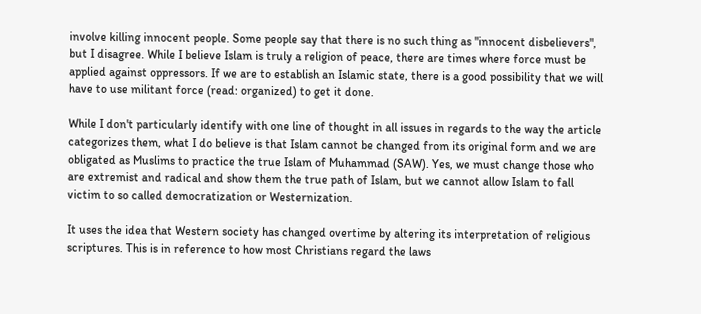involve killing innocent people. Some people say that there is no such thing as "innocent disbelievers", but I disagree. While I believe Islam is truly a religion of peace, there are times where force must be applied against oppressors. If we are to establish an Islamic state, there is a good possibility that we will have to use militant force (read: organized) to get it done.

While I don't particularly identify with one line of thought in all issues in regards to the way the article categorizes them, what I do believe is that Islam cannot be changed from its original form and we are obligated as Muslims to practice the true Islam of Muhammad (SAW). Yes, we must change those who are extremist and radical and show them the true path of Islam, but we cannot allow Islam to fall victim to so called democratization or Westernization.

It uses the idea that Western society has changed overtime by altering its interpretation of religious scriptures. This is in reference to how most Christians regard the laws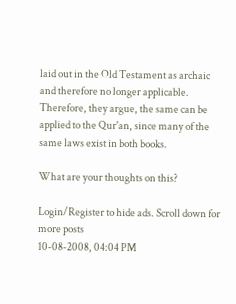laid out in the Old Testament as archaic and therefore no longer applicable. Therefore, they argue, the same can be applied to the Qur'an, since many of the same laws exist in both books.

What are your thoughts on this?

Login/Register to hide ads. Scroll down for more posts
10-08-2008, 04:04 PM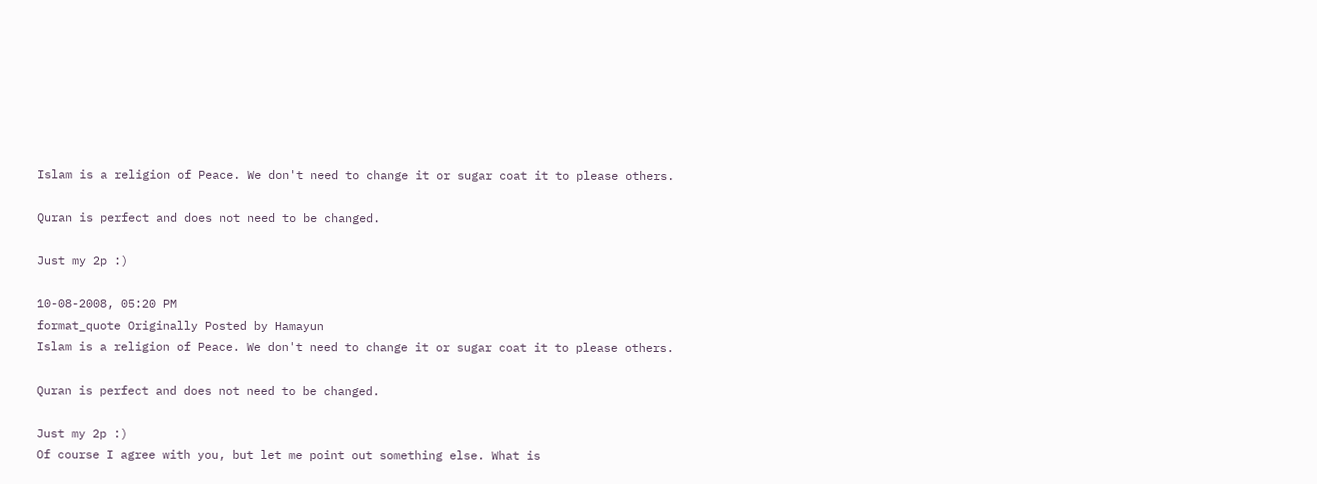Islam is a religion of Peace. We don't need to change it or sugar coat it to please others.

Quran is perfect and does not need to be changed.

Just my 2p :)

10-08-2008, 05:20 PM
format_quote Originally Posted by Hamayun
Islam is a religion of Peace. We don't need to change it or sugar coat it to please others.

Quran is perfect and does not need to be changed.

Just my 2p :)
Of course I agree with you, but let me point out something else. What is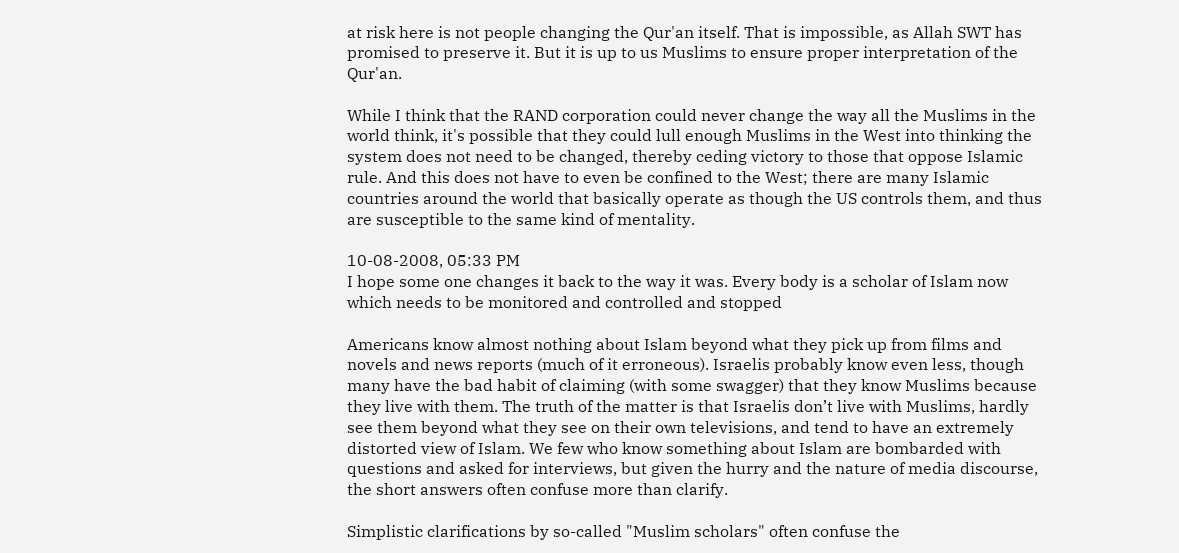at risk here is not people changing the Qur'an itself. That is impossible, as Allah SWT has promised to preserve it. But it is up to us Muslims to ensure proper interpretation of the Qur'an.

While I think that the RAND corporation could never change the way all the Muslims in the world think, it's possible that they could lull enough Muslims in the West into thinking the system does not need to be changed, thereby ceding victory to those that oppose Islamic rule. And this does not have to even be confined to the West; there are many Islamic countries around the world that basically operate as though the US controls them, and thus are susceptible to the same kind of mentality.

10-08-2008, 05:33 PM
I hope some one changes it back to the way it was. Every body is a scholar of Islam now which needs to be monitored and controlled and stopped

Americans know almost nothing about Islam beyond what they pick up from films and novels and news reports (much of it erroneous). Israelis probably know even less, though many have the bad habit of claiming (with some swagger) that they know Muslims because they live with them. The truth of the matter is that Israelis don’t live with Muslims, hardly see them beyond what they see on their own televisions, and tend to have an extremely distorted view of Islam. We few who know something about Islam are bombarded with questions and asked for interviews, but given the hurry and the nature of media discourse, the short answers often confuse more than clarify.

Simplistic clarifications by so-called "Muslim scholars" often confuse the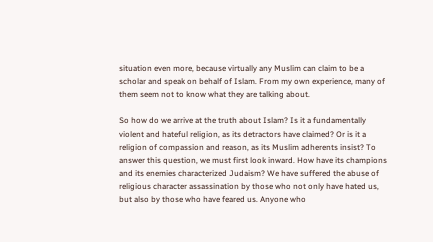situation even more, because virtually any Muslim can claim to be a scholar and speak on behalf of Islam. From my own experience, many of them seem not to know what they are talking about.

So how do we arrive at the truth about Islam? Is it a fundamentally violent and hateful religion, as its detractors have claimed? Or is it a religion of compassion and reason, as its Muslim adherents insist? To answer this question, we must first look inward. How have its champions and its enemies characterized Judaism? We have suffered the abuse of religious character assassination by those who not only have hated us, but also by those who have feared us. Anyone who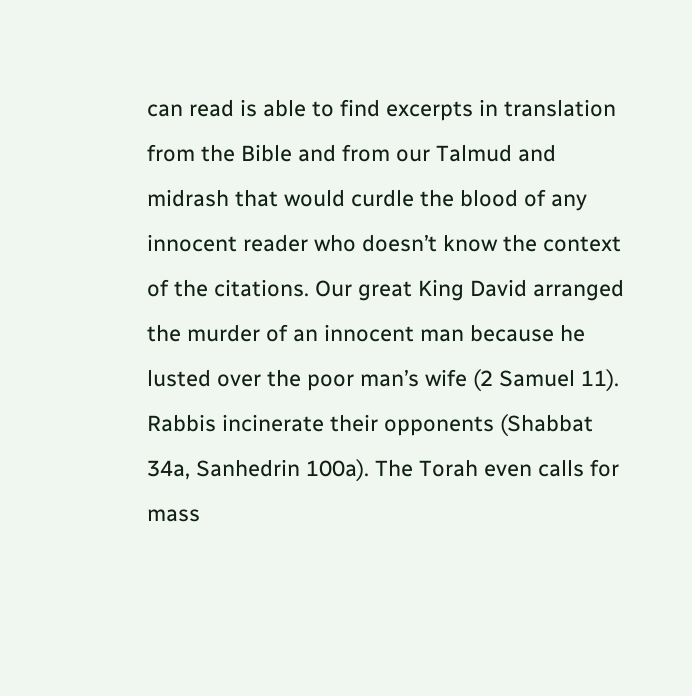can read is able to find excerpts in translation from the Bible and from our Talmud and midrash that would curdle the blood of any innocent reader who doesn’t know the context of the citations. Our great King David arranged the murder of an innocent man because he lusted over the poor man’s wife (2 Samuel 11). Rabbis incinerate their opponents (Shabbat 34a, Sanhedrin 100a). The Torah even calls for mass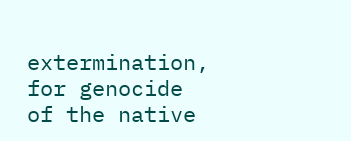extermination, for genocide of the native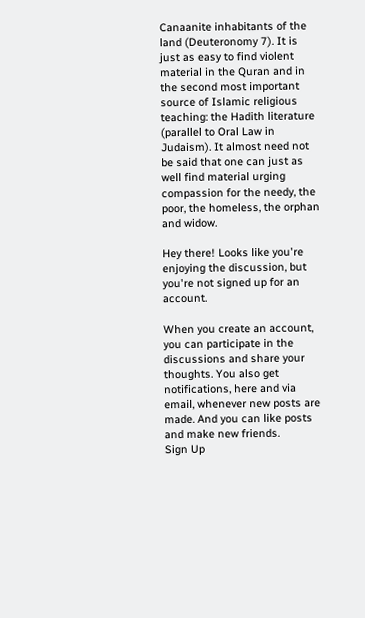Canaanite inhabitants of the land (Deuteronomy 7). It is just as easy to find violent material in the Quran and in the second most important source of Islamic religious teaching: the Hadith literature (parallel to Oral Law in Judaism). It almost need not be said that one can just as well find material urging compassion for the needy, the poor, the homeless, the orphan and widow.

Hey there! Looks like you're enjoying the discussion, but you're not signed up for an account.

When you create an account, you can participate in the discussions and share your thoughts. You also get notifications, here and via email, whenever new posts are made. And you can like posts and make new friends.
Sign Up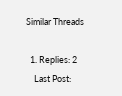Similar Threads

  1. Replies: 2
    Last Post: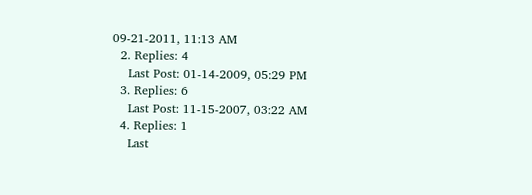09-21-2011, 11:13 AM
  2. Replies: 4
    Last Post: 01-14-2009, 05:29 PM
  3. Replies: 6
    Last Post: 11-15-2007, 03:22 AM
  4. Replies: 1
    Last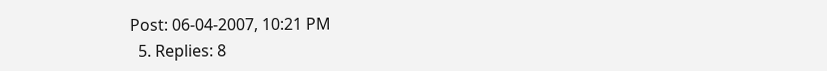Post: 06-04-2007, 10:21 PM
  5. Replies: 8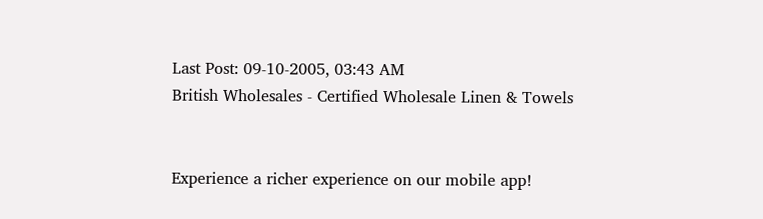Last Post: 09-10-2005, 03:43 AM
British Wholesales - Certified Wholesale Linen & Towels


Experience a richer experience on our mobile app!